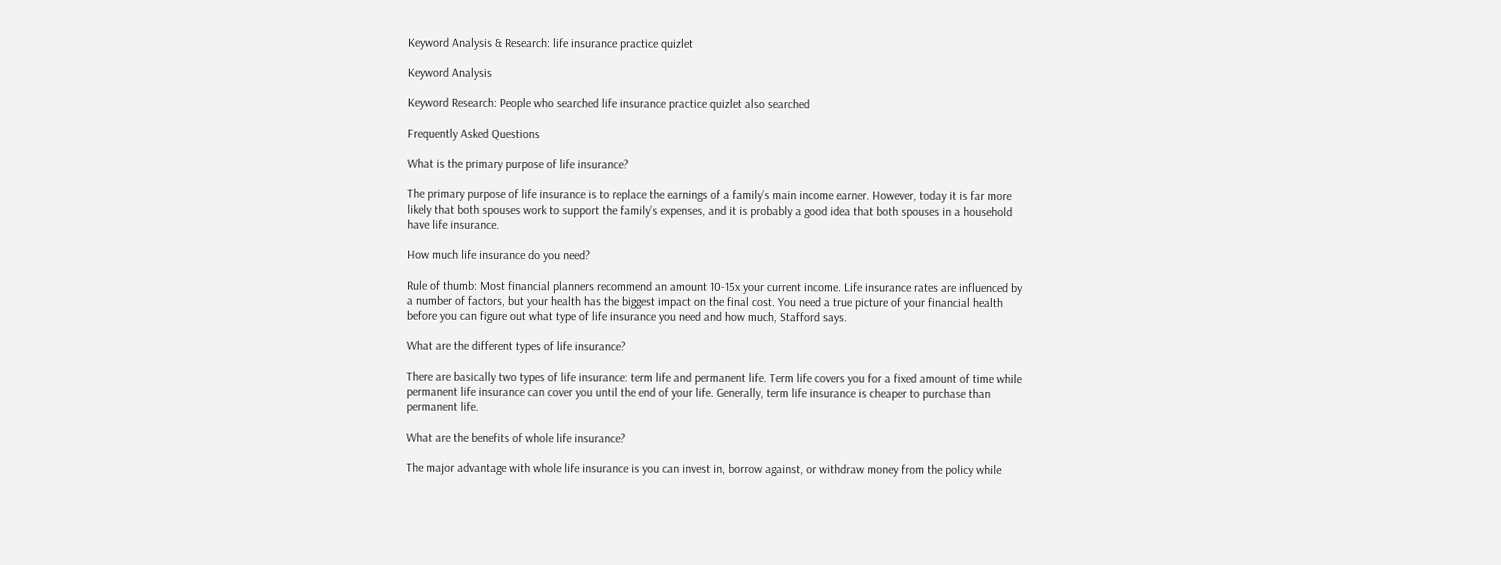Keyword Analysis & Research: life insurance practice quizlet

Keyword Analysis

Keyword Research: People who searched life insurance practice quizlet also searched

Frequently Asked Questions

What is the primary purpose of life insurance?

The primary purpose of life insurance is to replace the earnings of a family’s main income earner. However, today it is far more likely that both spouses work to support the family’s expenses, and it is probably a good idea that both spouses in a household have life insurance.

How much life insurance do you need?

Rule of thumb: Most financial planners recommend an amount 10-15x your current income. Life insurance rates are influenced by a number of factors, but your health has the biggest impact on the final cost. You need a true picture of your financial health before you can figure out what type of life insurance you need and how much, Stafford says.

What are the different types of life insurance?

There are basically two types of life insurance: term life and permanent life. Term life covers you for a fixed amount of time while permanent life insurance can cover you until the end of your life. Generally, term life insurance is cheaper to purchase than permanent life.

What are the benefits of whole life insurance?

The major advantage with whole life insurance is you can invest in, borrow against, or withdraw money from the policy while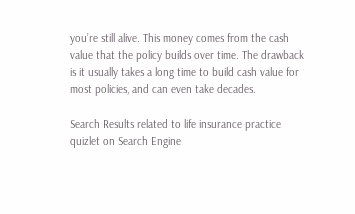you’re still alive. This money comes from the cash value that the policy builds over time. The drawback is it usually takes a long time to build cash value for most policies, and can even take decades.

Search Results related to life insurance practice quizlet on Search Engine